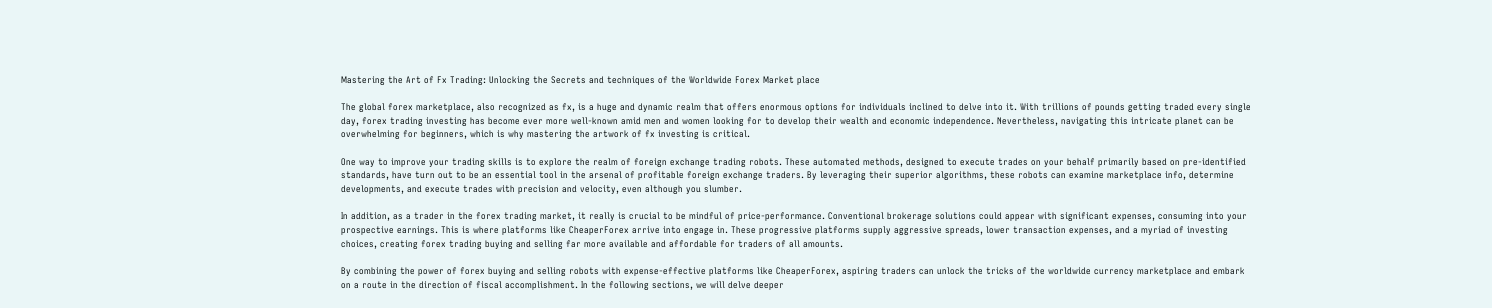Mastering the Art of Fx Trading: Unlocking the Secrets and techniques of the Worldwide Forex Market place

The global forex marketplace, also recognized as fx, is a huge and dynamic realm that offers enormous options for individuals inclined to delve into it. With trillions of pounds getting traded every single day, forex trading investing has become ever more well-known amid men and women looking for to develop their wealth and economic independence. Nevertheless, navigating this intricate planet can be overwhelming for beginners, which is why mastering the artwork of fx investing is critical.

One way to improve your trading skills is to explore the realm of foreign exchange trading robots. These automated methods, designed to execute trades on your behalf primarily based on pre-identified standards, have turn out to be an essential tool in the arsenal of profitable foreign exchange traders. By leveraging their superior algorithms, these robots can examine marketplace info, determine developments, and execute trades with precision and velocity, even although you slumber.

In addition, as a trader in the forex trading market, it really is crucial to be mindful of price-performance. Conventional brokerage solutions could appear with significant expenses, consuming into your prospective earnings. This is where platforms like CheaperForex arrive into engage in. These progressive platforms supply aggressive spreads, lower transaction expenses, and a myriad of investing choices, creating forex trading buying and selling far more available and affordable for traders of all amounts.

By combining the power of forex buying and selling robots with expense-effective platforms like CheaperForex, aspiring traders can unlock the tricks of the worldwide currency marketplace and embark on a route in the direction of fiscal accomplishment. In the following sections, we will delve deeper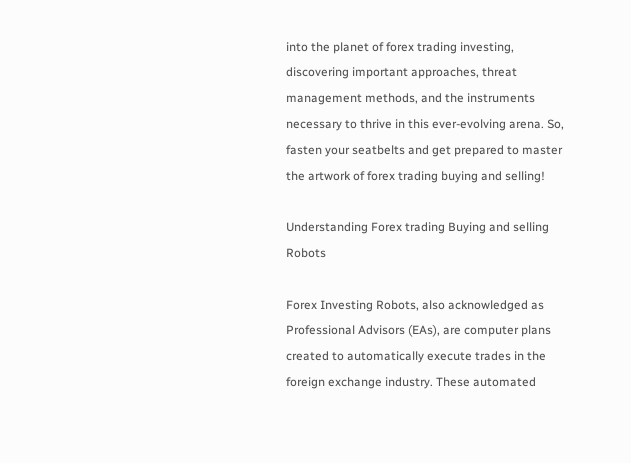into the planet of forex trading investing, discovering important approaches, threat management methods, and the instruments necessary to thrive in this ever-evolving arena. So, fasten your seatbelts and get prepared to master the artwork of forex trading buying and selling!

Understanding Forex trading Buying and selling Robots

Forex Investing Robots, also acknowledged as Professional Advisors (EAs), are computer plans created to automatically execute trades in the foreign exchange industry. These automated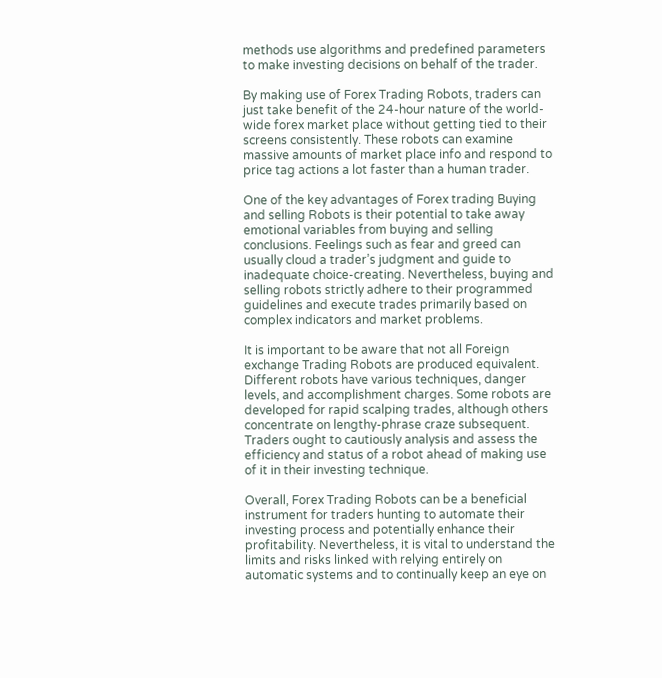methods use algorithms and predefined parameters to make investing decisions on behalf of the trader.

By making use of Forex Trading Robots, traders can just take benefit of the 24-hour nature of the world-wide forex market place without getting tied to their screens consistently. These robots can examine massive amounts of market place info and respond to price tag actions a lot faster than a human trader.

One of the key advantages of Forex trading Buying and selling Robots is their potential to take away emotional variables from buying and selling conclusions. Feelings such as fear and greed can usually cloud a trader’s judgment and guide to inadequate choice-creating. Nevertheless, buying and selling robots strictly adhere to their programmed guidelines and execute trades primarily based on complex indicators and market problems.

It is important to be aware that not all Foreign exchange Trading Robots are produced equivalent. Different robots have various techniques, danger levels, and accomplishment charges. Some robots are developed for rapid scalping trades, although others concentrate on lengthy-phrase craze subsequent. Traders ought to cautiously analysis and assess the efficiency and status of a robot ahead of making use of it in their investing technique.

Overall, Forex Trading Robots can be a beneficial instrument for traders hunting to automate their investing process and potentially enhance their profitability. Nevertheless, it is vital to understand the limits and risks linked with relying entirely on automatic systems and to continually keep an eye on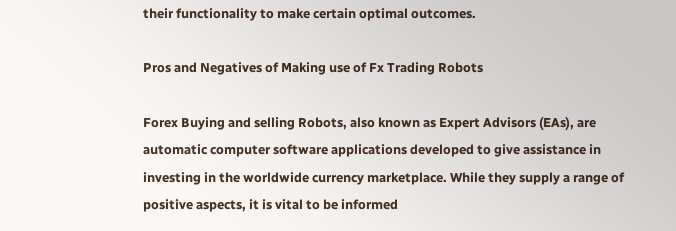their functionality to make certain optimal outcomes.

Pros and Negatives of Making use of Fx Trading Robots

Forex Buying and selling Robots, also known as Expert Advisors (EAs), are automatic computer software applications developed to give assistance in investing in the worldwide currency marketplace. While they supply a range of positive aspects, it is vital to be informed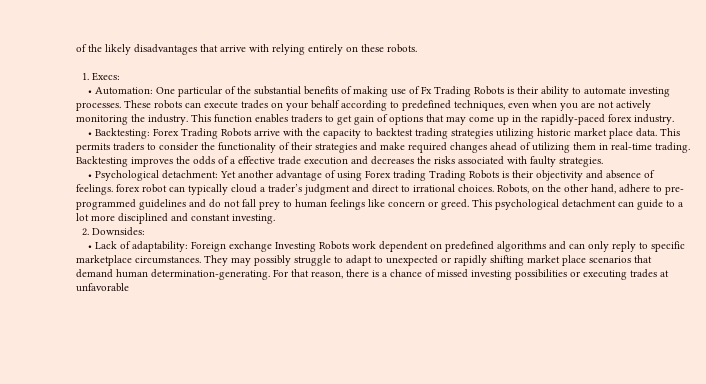of the likely disadvantages that arrive with relying entirely on these robots.

  1. Execs:
    • Automation: One particular of the substantial benefits of making use of Fx Trading Robots is their ability to automate investing processes. These robots can execute trades on your behalf according to predefined techniques, even when you are not actively monitoring the industry. This function enables traders to get gain of options that may come up in the rapidly-paced forex industry.
    • Backtesting: Forex Trading Robots arrive with the capacity to backtest trading strategies utilizing historic market place data. This permits traders to consider the functionality of their strategies and make required changes ahead of utilizing them in real-time trading. Backtesting improves the odds of a effective trade execution and decreases the risks associated with faulty strategies.
    • Psychological detachment: Yet another advantage of using Forex trading Trading Robots is their objectivity and absence of feelings. forex robot can typically cloud a trader’s judgment and direct to irrational choices. Robots, on the other hand, adhere to pre-programmed guidelines and do not fall prey to human feelings like concern or greed. This psychological detachment can guide to a lot more disciplined and constant investing.
  2. Downsides:
    • Lack of adaptability: Foreign exchange Investing Robots work dependent on predefined algorithms and can only reply to specific marketplace circumstances. They may possibly struggle to adapt to unexpected or rapidly shifting market place scenarios that demand human determination-generating. For that reason, there is a chance of missed investing possibilities or executing trades at unfavorable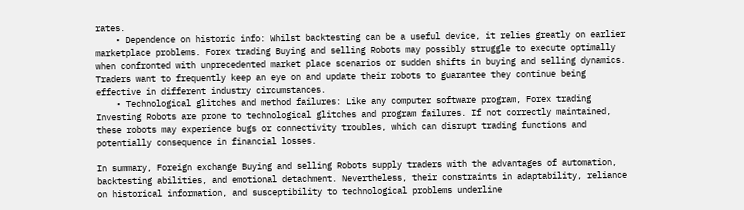rates.
    • Dependence on historic info: Whilst backtesting can be a useful device, it relies greatly on earlier marketplace problems. Forex trading Buying and selling Robots may possibly struggle to execute optimally when confronted with unprecedented market place scenarios or sudden shifts in buying and selling dynamics. Traders want to frequently keep an eye on and update their robots to guarantee they continue being effective in different industry circumstances.
    • Technological glitches and method failures: Like any computer software program, Forex trading Investing Robots are prone to technological glitches and program failures. If not correctly maintained, these robots may experience bugs or connectivity troubles, which can disrupt trading functions and potentially consequence in financial losses.

In summary, Foreign exchange Buying and selling Robots supply traders with the advantages of automation, backtesting abilities, and emotional detachment. Nevertheless, their constraints in adaptability, reliance on historical information, and susceptibility to technological problems underline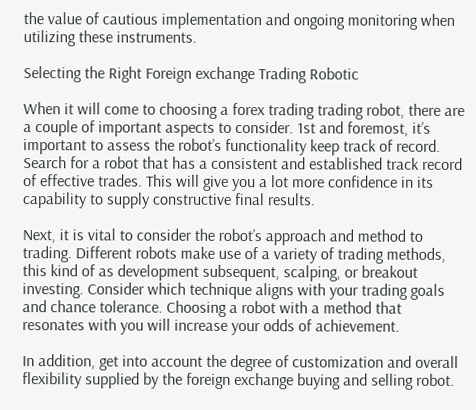the value of cautious implementation and ongoing monitoring when utilizing these instruments.

Selecting the Right Foreign exchange Trading Robotic

When it will come to choosing a forex trading trading robot, there are a couple of important aspects to consider. 1st and foremost, it’s important to assess the robot’s functionality keep track of record. Search for a robot that has a consistent and established track record of effective trades. This will give you a lot more confidence in its capability to supply constructive final results.

Next, it is vital to consider the robot’s approach and method to trading. Different robots make use of a variety of trading methods, this kind of as development subsequent, scalping, or breakout investing. Consider which technique aligns with your trading goals and chance tolerance. Choosing a robot with a method that resonates with you will increase your odds of achievement.

In addition, get into account the degree of customization and overall flexibility supplied by the foreign exchange buying and selling robot.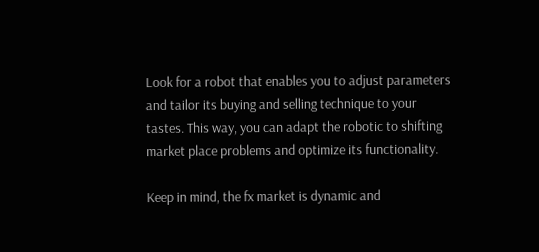Look for a robot that enables you to adjust parameters and tailor its buying and selling technique to your tastes. This way, you can adapt the robotic to shifting market place problems and optimize its functionality.

Keep in mind, the fx market is dynamic and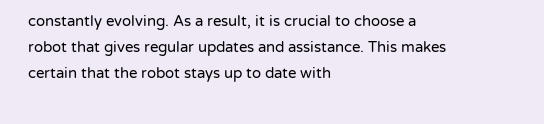constantly evolving. As a result, it is crucial to choose a robot that gives regular updates and assistance. This makes certain that the robot stays up to date with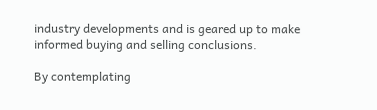industry developments and is geared up to make informed buying and selling conclusions.

By contemplating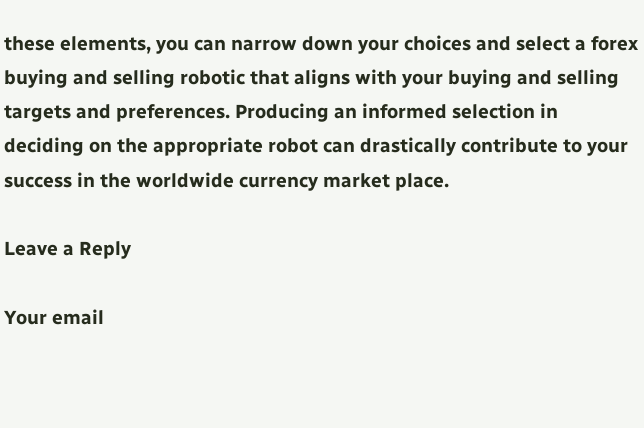these elements, you can narrow down your choices and select a forex buying and selling robotic that aligns with your buying and selling targets and preferences. Producing an informed selection in deciding on the appropriate robot can drastically contribute to your success in the worldwide currency market place.

Leave a Reply

Your email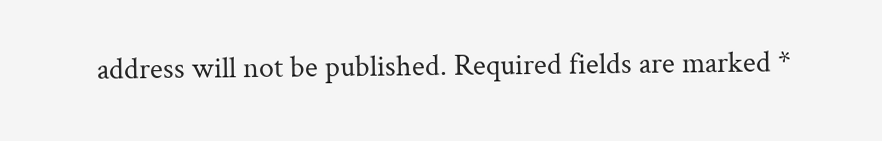address will not be published. Required fields are marked *